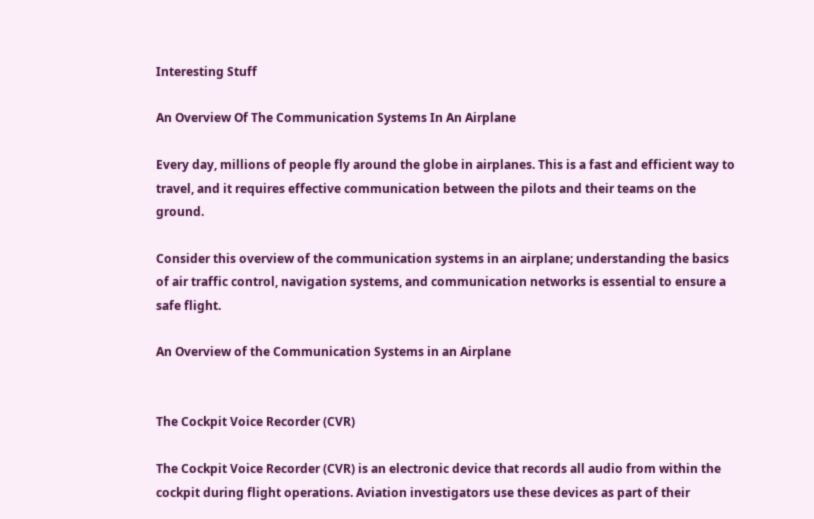Interesting Stuff

An Overview Of The Communication Systems In An Airplane

Every day, millions of people fly around the globe in airplanes. This is a fast and efficient way to travel, and it requires effective communication between the pilots and their teams on the ground.

Consider this overview of the communication systems in an airplane; understanding the basics of air traffic control, navigation systems, and communication networks is essential to ensure a safe flight.

An Overview of the Communication Systems in an Airplane


The Cockpit Voice Recorder (CVR)

The Cockpit Voice Recorder (CVR) is an electronic device that records all audio from within the cockpit during flight operations. Aviation investigators use these devices as part of their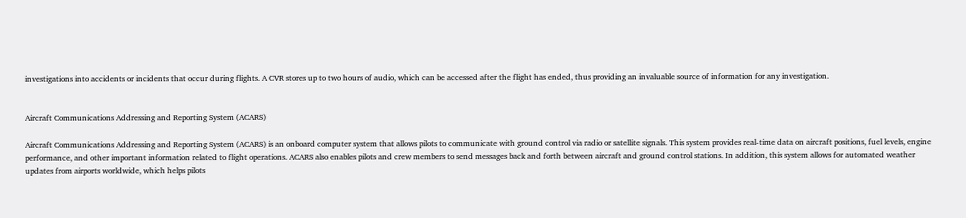investigations into accidents or incidents that occur during flights. A CVR stores up to two hours of audio, which can be accessed after the flight has ended, thus providing an invaluable source of information for any investigation.


Aircraft Communications Addressing and Reporting System (ACARS)

Aircraft Communications Addressing and Reporting System (ACARS) is an onboard computer system that allows pilots to communicate with ground control via radio or satellite signals. This system provides real-time data on aircraft positions, fuel levels, engine performance, and other important information related to flight operations. ACARS also enables pilots and crew members to send messages back and forth between aircraft and ground control stations. In addition, this system allows for automated weather updates from airports worldwide, which helps pilots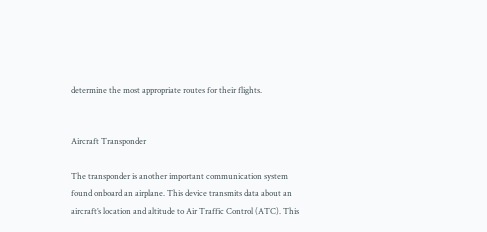determine the most appropriate routes for their flights.


Aircraft Transponder

The transponder is another important communication system found onboard an airplane. This device transmits data about an aircraft’s location and altitude to Air Traffic Control (ATC). This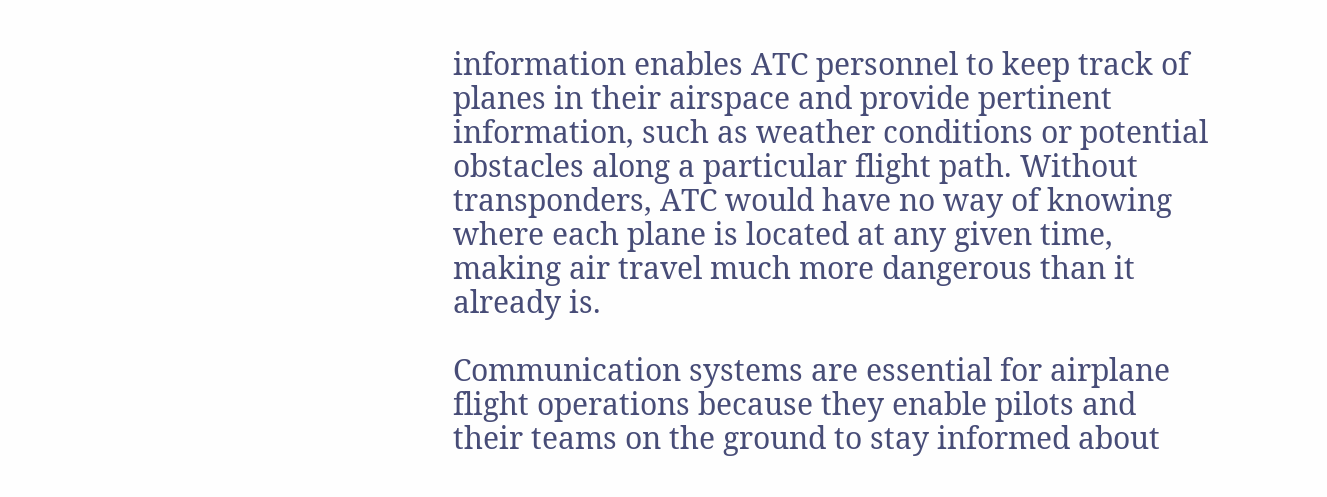information enables ATC personnel to keep track of planes in their airspace and provide pertinent information, such as weather conditions or potential obstacles along a particular flight path. Without transponders, ATC would have no way of knowing where each plane is located at any given time, making air travel much more dangerous than it already is.

Communication systems are essential for airplane flight operations because they enable pilots and their teams on the ground to stay informed about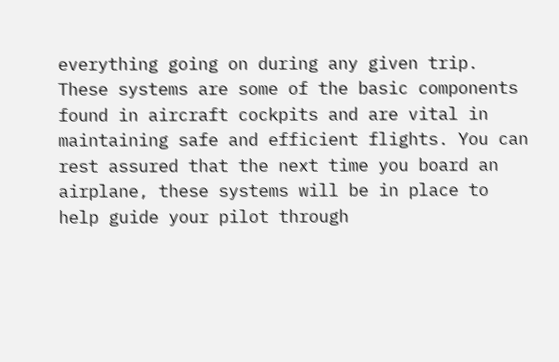everything going on during any given trip. These systems are some of the basic components found in aircraft cockpits and are vital in maintaining safe and efficient flights. You can rest assured that the next time you board an airplane, these systems will be in place to help guide your pilot through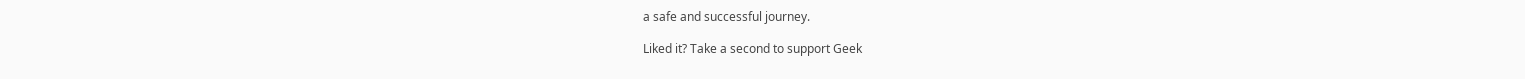a safe and successful journey.

Liked it? Take a second to support Geek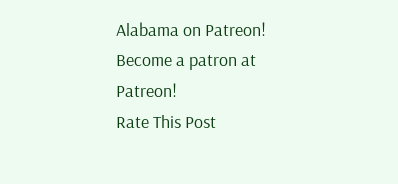Alabama on Patreon!
Become a patron at Patreon!
Rate This Post